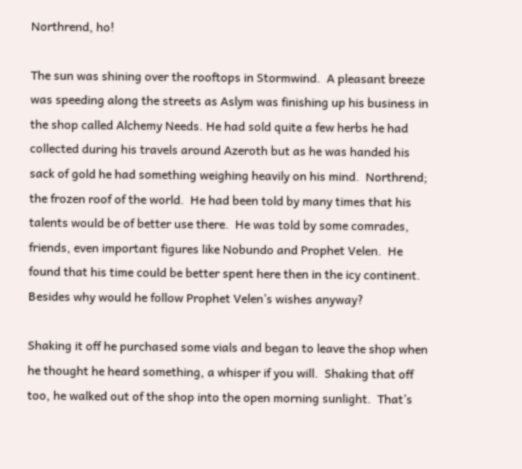Northrend, ho!

The sun was shining over the rooftops in Stormwind.  A pleasant breeze was speeding along the streets as Aslym was finishing up his business in the shop called Alchemy Needs. He had sold quite a few herbs he had collected during his travels around Azeroth but as he was handed his sack of gold he had something weighing heavily on his mind.  Northrend; the frozen roof of the world.  He had been told by many times that his talents would be of better use there.  He was told by some comrades, friends, even important figures like Nobundo and Prophet Velen.  He found that his time could be better spent here then in the icy continent.  Besides why would he follow Prophet Velen’s wishes anyway?

Shaking it off he purchased some vials and began to leave the shop when he thought he heard something, a whisper if you will.  Shaking that off too, he walked out of the shop into the open morning sunlight.  That’s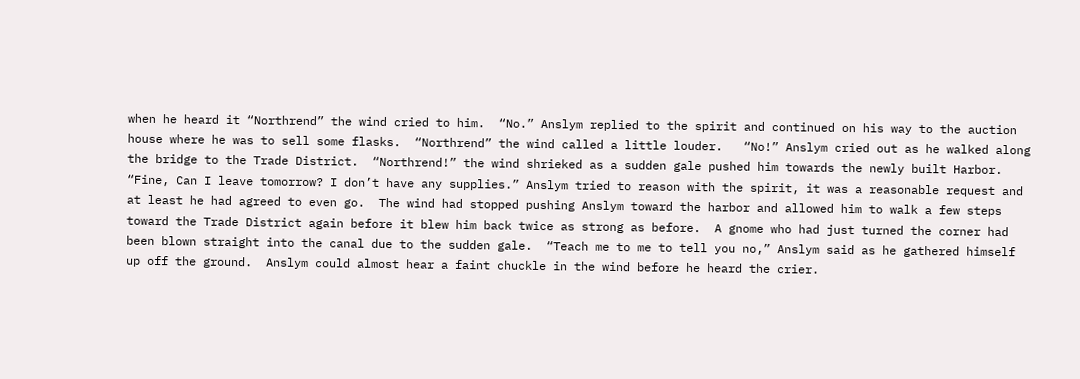when he heard it “Northrend” the wind cried to him.  “No.” Anslym replied to the spirit and continued on his way to the auction house where he was to sell some flasks.  “Northrend” the wind called a little louder.   “No!” Anslym cried out as he walked along the bridge to the Trade District.  “Northrend!” the wind shrieked as a sudden gale pushed him towards the newly built Harbor. “Fine, Can I leave tomorrow? I don’t have any supplies.” Anslym tried to reason with the spirit, it was a reasonable request and at least he had agreed to even go.  The wind had stopped pushing Anslym toward the harbor and allowed him to walk a few steps toward the Trade District again before it blew him back twice as strong as before.  A gnome who had just turned the corner had been blown straight into the canal due to the sudden gale.  “Teach me to me to tell you no,” Anslym said as he gathered himself up off the ground.  Anslym could almost hear a faint chuckle in the wind before he heard the crier.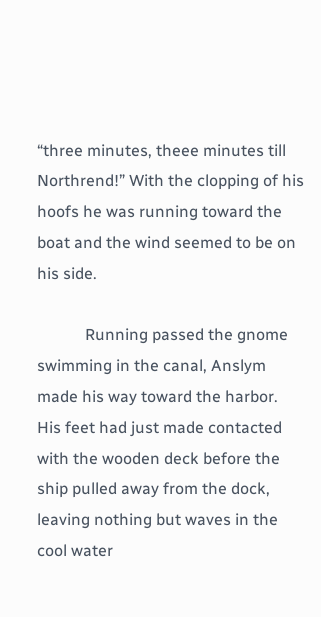“three minutes, theee minutes till Northrend!” With the clopping of his hoofs he was running toward the boat and the wind seemed to be on his side.

            Running passed the gnome swimming in the canal, Anslym made his way toward the harbor.  His feet had just made contacted with the wooden deck before the ship pulled away from the dock, leaving nothing but waves in the cool water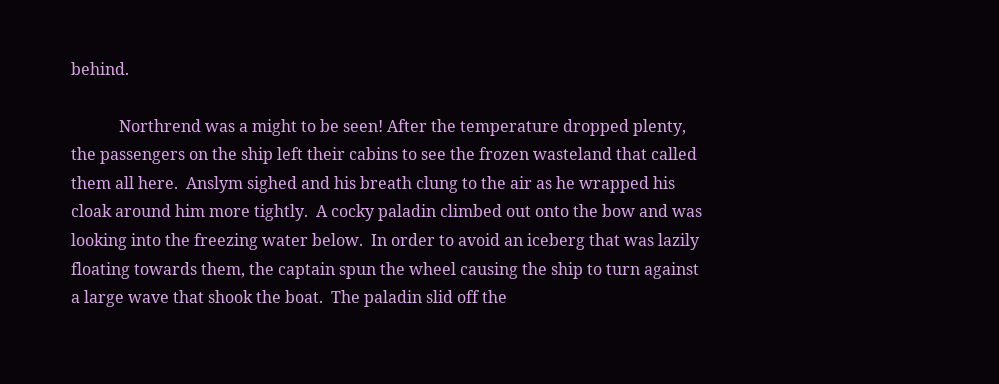behind.

            Northrend was a might to be seen! After the temperature dropped plenty, the passengers on the ship left their cabins to see the frozen wasteland that called them all here.  Anslym sighed and his breath clung to the air as he wrapped his cloak around him more tightly.  A cocky paladin climbed out onto the bow and was looking into the freezing water below.  In order to avoid an iceberg that was lazily floating towards them, the captain spun the wheel causing the ship to turn against a large wave that shook the boat.  The paladin slid off the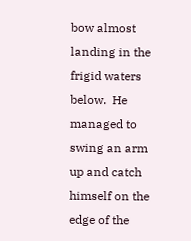bow almost landing in the frigid waters below.  He managed to swing an arm up and catch himself on the edge of the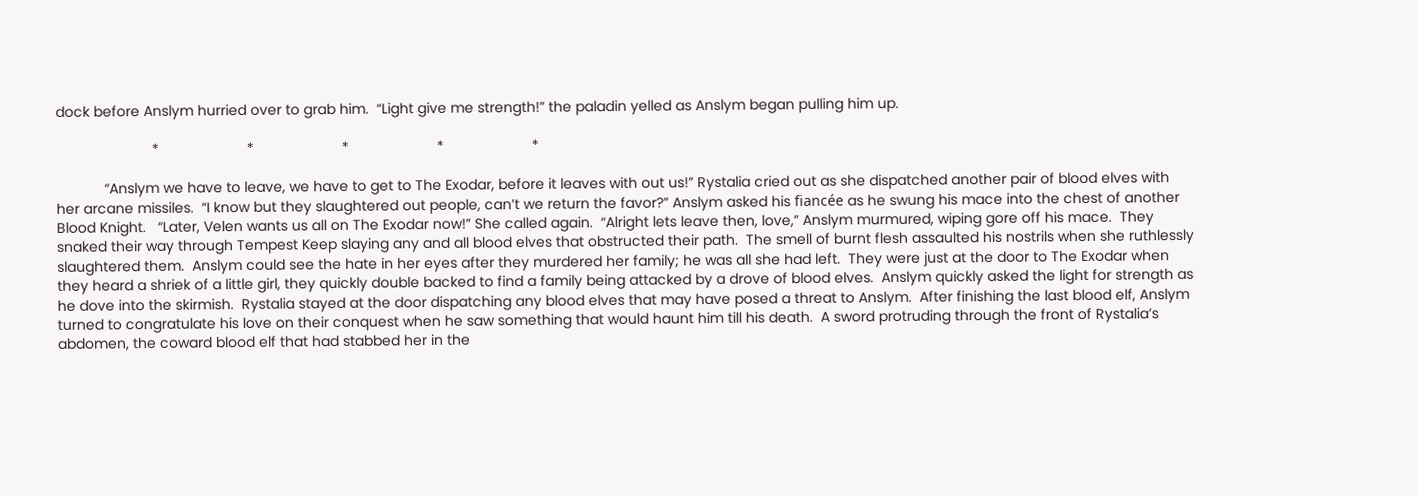dock before Anslym hurried over to grab him.  “Light give me strength!” the paladin yelled as Anslym began pulling him up.

                        *                      *                      *                      *                      *

            “Anslym we have to leave, we have to get to The Exodar, before it leaves with out us!” Rystalia cried out as she dispatched another pair of blood elves with her arcane missiles.  “I know but they slaughtered out people, can’t we return the favor?” Anslym asked his fiancée as he swung his mace into the chest of another Blood Knight.   “Later, Velen wants us all on The Exodar now!” She called again.  “Alright lets leave then, love,” Anslym murmured, wiping gore off his mace.  They snaked their way through Tempest Keep slaying any and all blood elves that obstructed their path.  The smell of burnt flesh assaulted his nostrils when she ruthlessly slaughtered them.  Anslym could see the hate in her eyes after they murdered her family; he was all she had left.  They were just at the door to The Exodar when they heard a shriek of a little girl, they quickly double backed to find a family being attacked by a drove of blood elves.  Anslym quickly asked the light for strength as he dove into the skirmish.  Rystalia stayed at the door dispatching any blood elves that may have posed a threat to Anslym.  After finishing the last blood elf, Anslym turned to congratulate his love on their conquest when he saw something that would haunt him till his death.  A sword protruding through the front of Rystalia’s abdomen, the coward blood elf that had stabbed her in the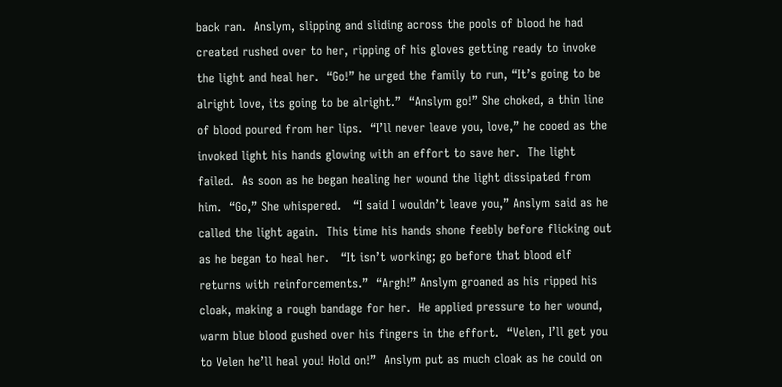back ran.  Anslym, slipping and sliding across the pools of blood he had created rushed over to her, ripping of his gloves getting ready to invoke the light and heal her.  “Go!” he urged the family to run, “It’s going to be alright love, its going to be alright.”  “Anslym go!” She choked, a thin line of blood poured from her lips.  “I’ll never leave you, love,” he cooed as the invoked light his hands glowing with an effort to save her.  The light failed.  As soon as he began healing her wound the light dissipated from him.  “Go,” She whispered.   “I said I wouldn’t leave you,” Anslym said as he called the light again.  This time his hands shone feebly before flicking out as he began to heal her.   “It isn’t working; go before that blood elf returns with reinforcements.”  “Argh!” Anslym groaned as his ripped his cloak, making a rough bandage for her.  He applied pressure to her wound, warm blue blood gushed over his fingers in the effort.  “Velen, I’ll get you to Velen he’ll heal you! Hold on!”  Anslym put as much cloak as he could on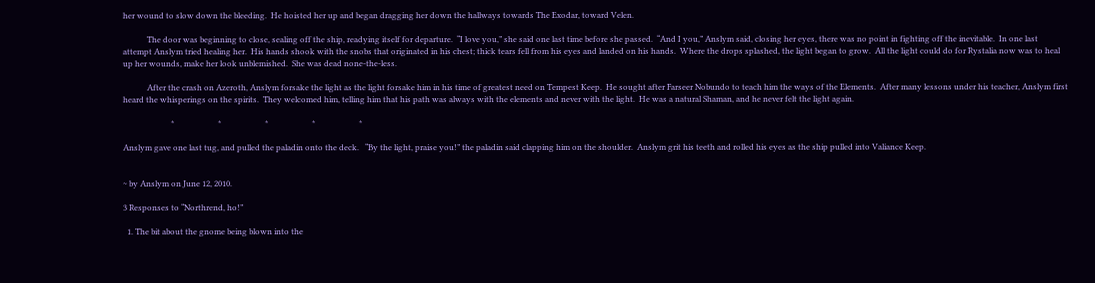her wound to slow down the bleeding.  He hoisted her up and began dragging her down the hallways towards The Exodar, toward Velen.

            The door was beginning to close, sealing off the ship, readying itself for departure.  “I love you,” she said one last time before she passed.  “And I you,” Anslym said, closing her eyes, there was no point in fighting off the inevitable.  In one last attempt Anslym tried healing her.  His hands shook with the snobs that originated in his chest; thick tears fell from his eyes and landed on his hands.  Where the drops splashed, the light began to grow.  All the light could do for Rystalia now was to heal up her wounds, make her look unblemished.  She was dead none-the-less.

            After the crash on Azeroth, Anslym forsake the light as the light forsake him in his time of greatest need on Tempest Keep.  He sought after Farseer Nobundo to teach him the ways of the Elements.  After many lessons under his teacher, Anslym first heard the whisperings on the spirits.  They welcomed him, telling him that his path was always with the elements and never with the light.  He was a natural Shaman, and he never felt the light again.

                        *                      *                      *                      *                      *

Anslym gave one last tug, and pulled the paladin onto the deck.   “By the light, praise you!” the paladin said clapping him on the shoulder.  Anslym grit his teeth and rolled his eyes as the ship pulled into Valiance Keep.


~ by Anslym on June 12, 2010.

3 Responses to “Northrend, ho!”

  1. The bit about the gnome being blown into the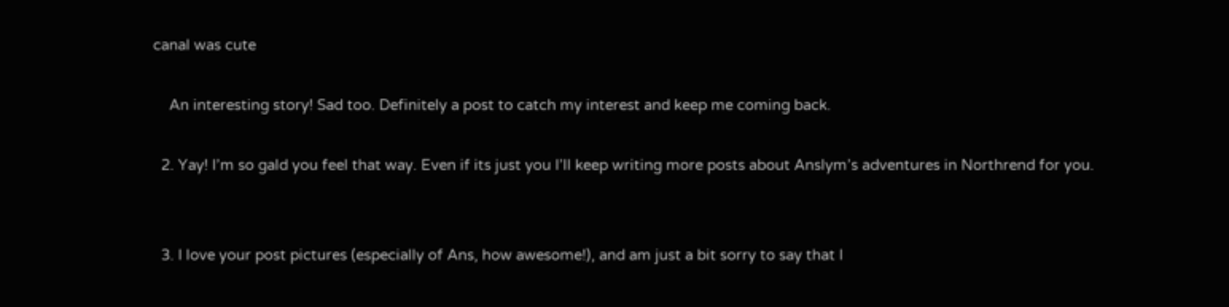canal was cute

    An interesting story! Sad too. Definitely a post to catch my interest and keep me coming back.

  2. Yay! I’m so gald you feel that way. Even if its just you I’ll keep writing more posts about Anslym’s adventures in Northrend for you.


  3. I love your post pictures (especially of Ans, how awesome!), and am just a bit sorry to say that I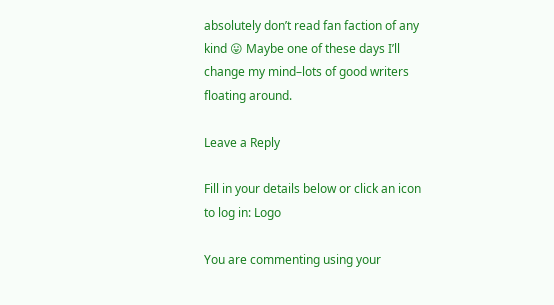absolutely don’t read fan faction of any kind 😛 Maybe one of these days I’ll change my mind–lots of good writers floating around.

Leave a Reply

Fill in your details below or click an icon to log in: Logo

You are commenting using your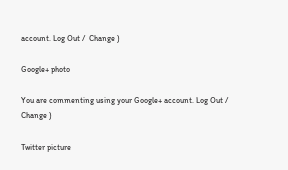account. Log Out /  Change )

Google+ photo

You are commenting using your Google+ account. Log Out /  Change )

Twitter picture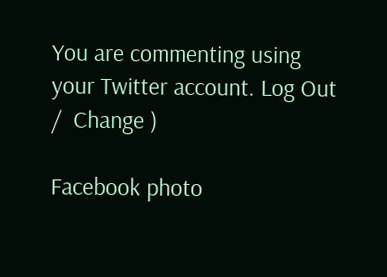You are commenting using your Twitter account. Log Out /  Change )

Facebook photo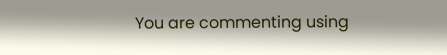You are commenting using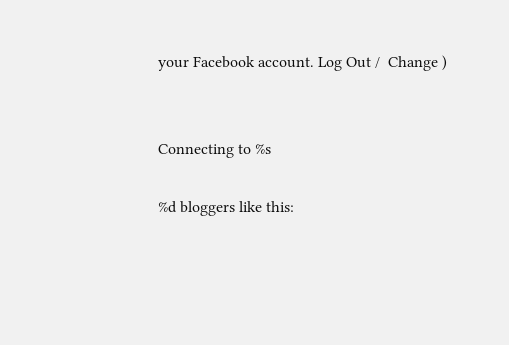your Facebook account. Log Out /  Change )


Connecting to %s

%d bloggers like this: